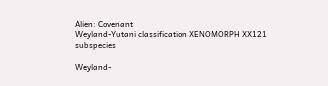Alien: Covenant
Weyland-Yutani classification XENOMORPH XX121 subspecies

Weyland-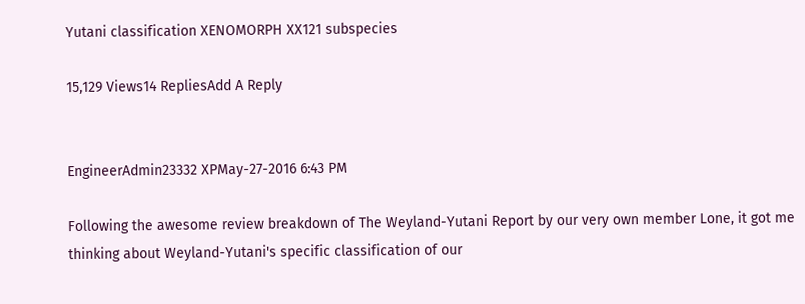Yutani classification XENOMORPH XX121 subspecies

15,129 Views14 RepliesAdd A Reply


EngineerAdmin23332 XPMay-27-2016 6:43 PM

Following the awesome review breakdown of The Weyland-Yutani Report by our very own member Lone, it got me thinking about Weyland-Yutani's specific classification of our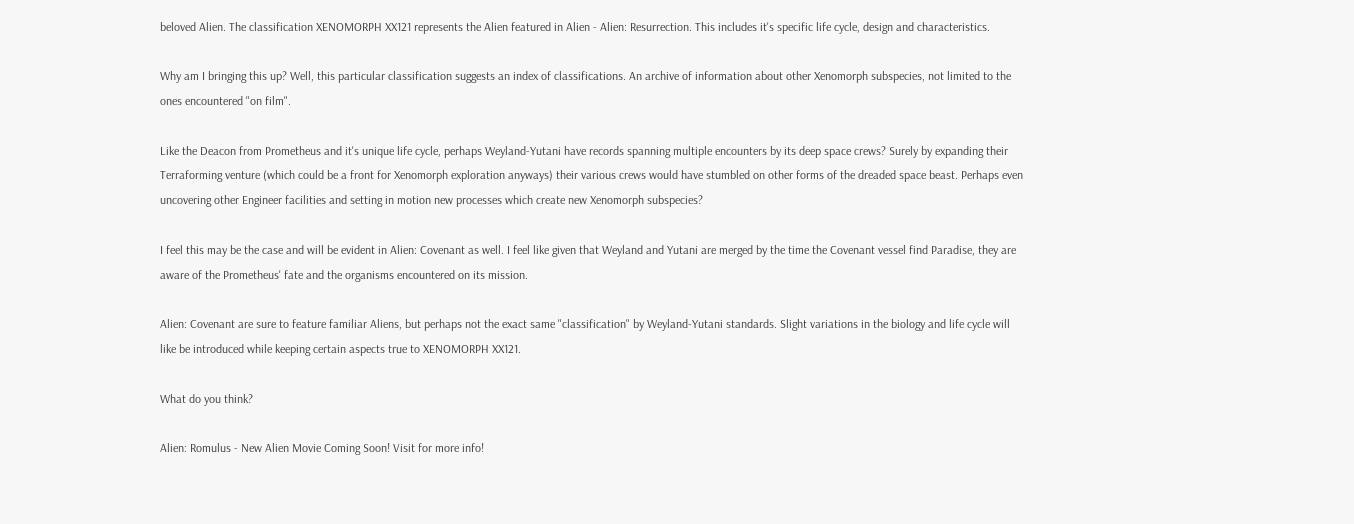beloved Alien. The classification XENOMORPH XX121 represents the Alien featured in Alien - Alien: Resurrection. This includes it's specific life cycle, design and characteristics.

Why am I bringing this up? Well, this particular classification suggests an index of classifications. An archive of information about other Xenomorph subspecies, not limited to the ones encountered "on film".

Like the Deacon from Prometheus and it's unique life cycle, perhaps Weyland-Yutani have records spanning multiple encounters by its deep space crews? Surely by expanding their Terraforming venture (which could be a front for Xenomorph exploration anyways) their various crews would have stumbled on other forms of the dreaded space beast. Perhaps even uncovering other Engineer facilities and setting in motion new processes which create new Xenomorph subspecies?

I feel this may be the case and will be evident in Alien: Covenant as well. I feel like given that Weyland and Yutani are merged by the time the Covenant vessel find Paradise, they are aware of the Prometheus' fate and the organisms encountered on its mission.

Alien: Covenant are sure to feature familiar Aliens, but perhaps not the exact same "classification" by Weyland-Yutani standards. Slight variations in the biology and life cycle will like be introduced while keeping certain aspects true to XENOMORPH XX121.

What do you think?

Alien: Romulus - New Alien Movie Coming Soon! Visit for more info!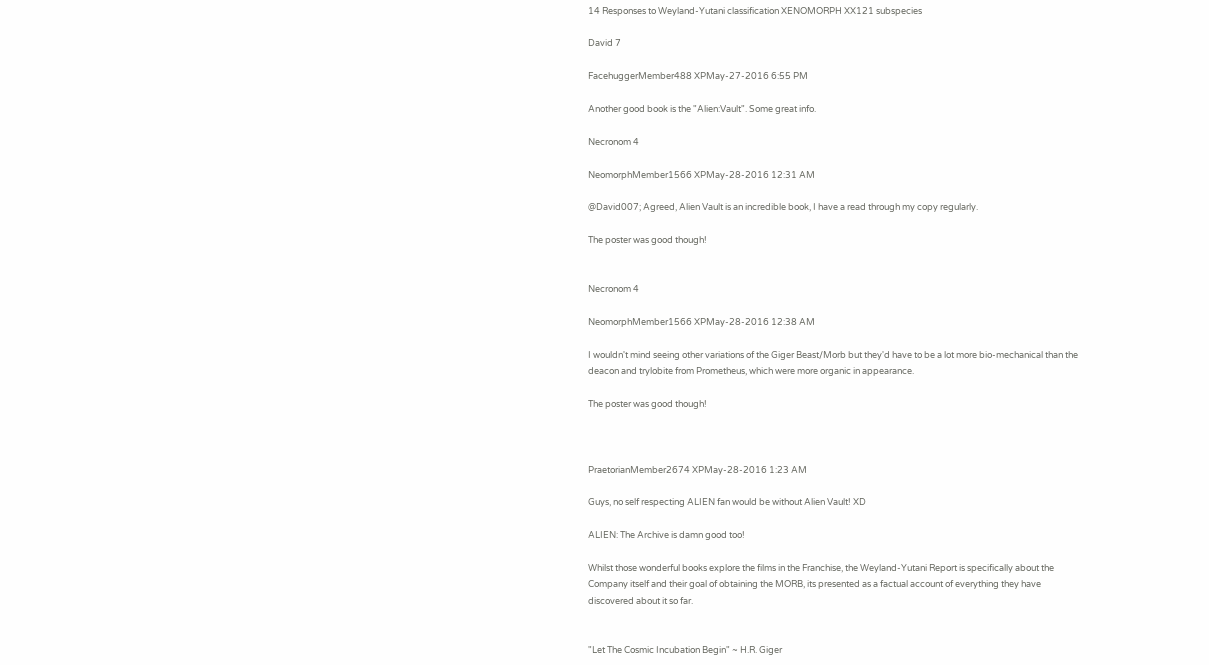14 Responses to Weyland-Yutani classification XENOMORPH XX121 subspecies

David 7

FacehuggerMember488 XPMay-27-2016 6:55 PM

Another good book is the "Alien:Vault". Some great info.

Necronom 4

NeomorphMember1566 XPMay-28-2016 12:31 AM

@David007; Agreed, Alien Vault is an incredible book, I have a read through my copy regularly.

The poster was good though!


Necronom 4

NeomorphMember1566 XPMay-28-2016 12:38 AM

I wouldn't mind seeing other variations of the Giger Beast/Morb but they'd have to be a lot more bio-mechanical than the deacon and trylobite from Prometheus, which were more organic in appearance.

The poster was good though!



PraetorianMember2674 XPMay-28-2016 1:23 AM

Guys, no self respecting ALIEN fan would be without Alien Vault! XD

ALIEN: The Archive is damn good too!

Whilst those wonderful books explore the films in the Franchise, the Weyland-Yutani Report is specifically about the Company itself and their goal of obtaining the MORB, its presented as a factual account of everything they have discovered about it so far.


"Let The Cosmic Incubation Begin" ~ H.R. Giger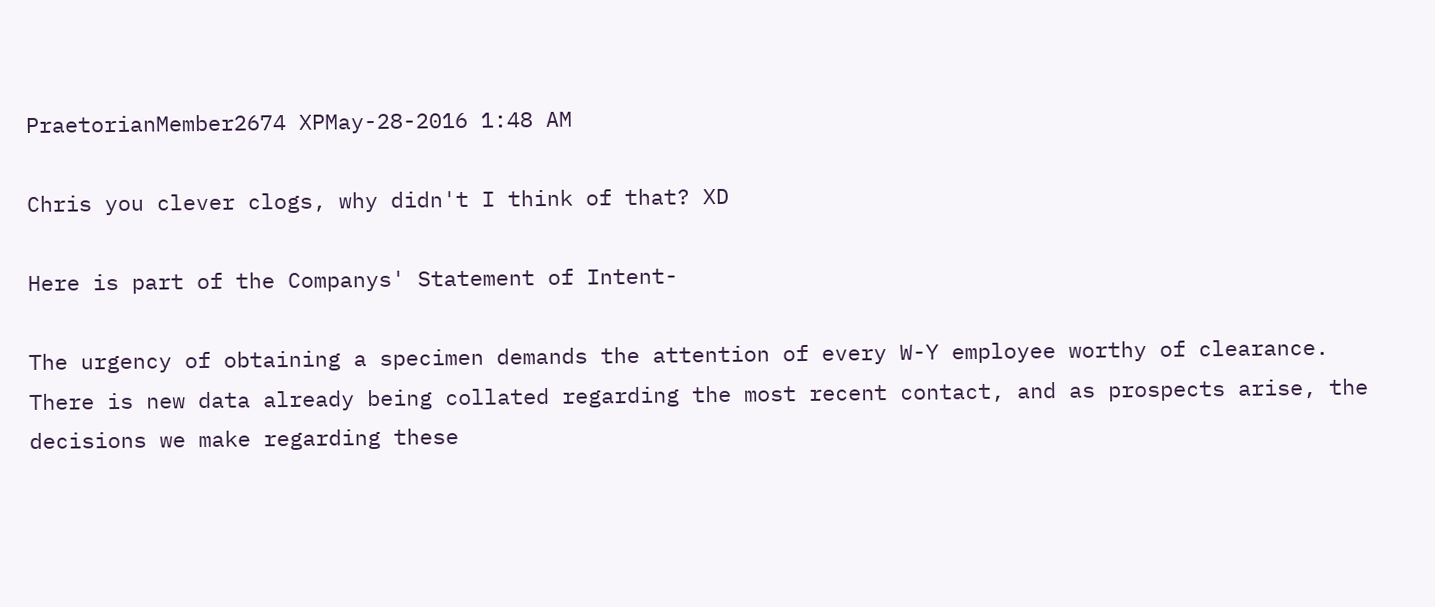PraetorianMember2674 XPMay-28-2016 1:48 AM

Chris you clever clogs, why didn't I think of that? XD

Here is part of the Companys' Statement of Intent-

The urgency of obtaining a specimen demands the attention of every W-Y employee worthy of clearance. There is new data already being collated regarding the most recent contact, and as prospects arise, the decisions we make regarding these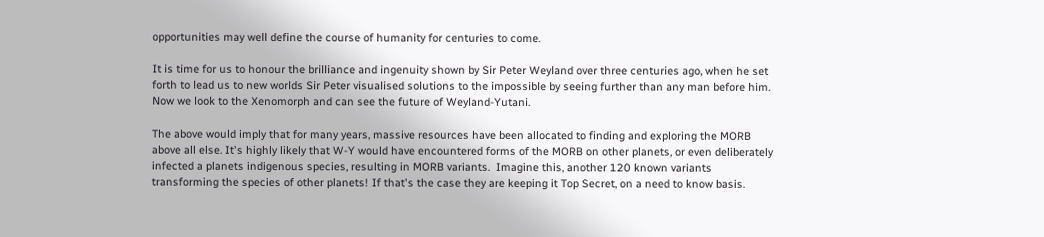opportunities may well define the course of humanity for centuries to come.

It is time for us to honour the brilliance and ingenuity shown by Sir Peter Weyland over three centuries ago, when he set forth to lead us to new worlds Sir Peter visualised solutions to the impossible by seeing further than any man before him. Now we look to the Xenomorph and can see the future of Weyland-Yutani.

The above would imply that for many years, massive resources have been allocated to finding and exploring the MORB above all else. It's highly likely that W-Y would have encountered forms of the MORB on other planets, or even deliberately infected a planets indigenous species, resulting in MORB variants.  Imagine this, another 120 known variants transforming the species of other planets! If that's the case they are keeping it Top Secret, on a need to know basis.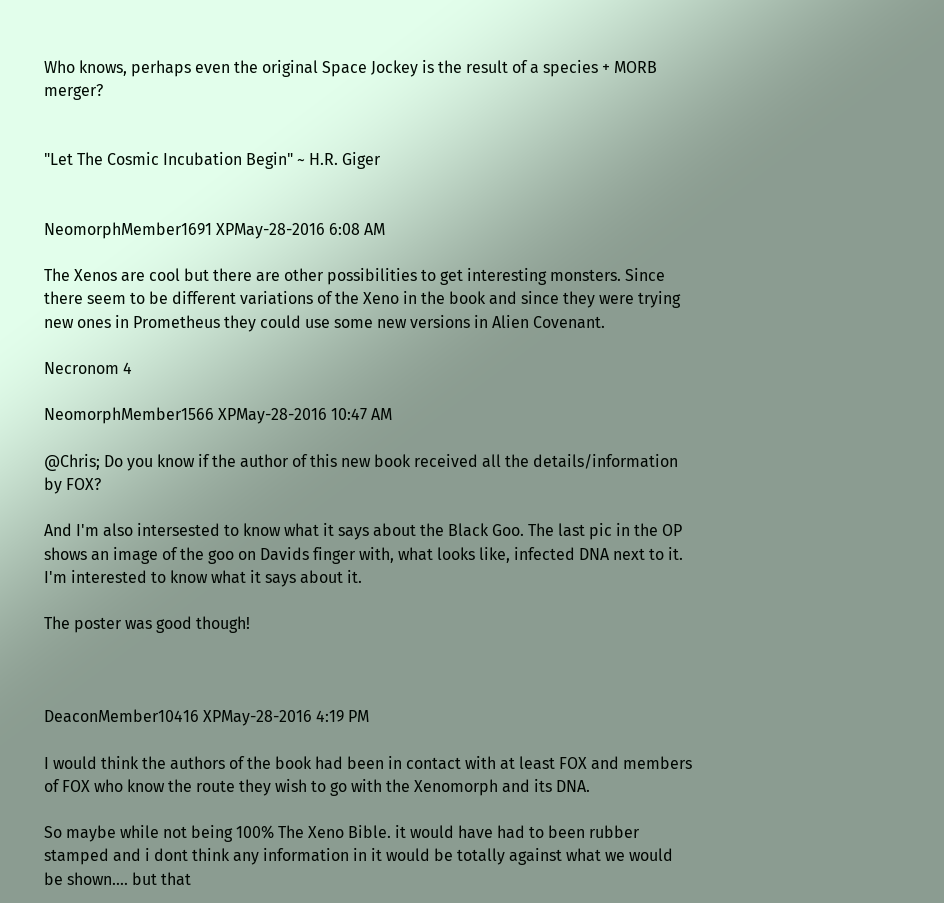Who knows, perhaps even the original Space Jockey is the result of a species + MORB merger?


"Let The Cosmic Incubation Begin" ~ H.R. Giger


NeomorphMember1691 XPMay-28-2016 6:08 AM

The Xenos are cool but there are other possibilities to get interesting monsters. Since there seem to be different variations of the Xeno in the book and since they were trying new ones in Prometheus they could use some new versions in Alien Covenant.

Necronom 4

NeomorphMember1566 XPMay-28-2016 10:47 AM

@Chris; Do you know if the author of this new book received all the details/information by FOX?

And I'm also intersested to know what it says about the Black Goo. The last pic in the OP shows an image of the goo on Davids finger with, what looks like, infected DNA next to it. I'm interested to know what it says about it.

The poster was good though!



DeaconMember10416 XPMay-28-2016 4:19 PM

I would think the authors of the book had been in contact with at least FOX and members of FOX who know the route they wish to go with the Xenomorph and its DNA.

So maybe while not being 100% The Xeno Bible. it would have had to been rubber stamped and i dont think any information in it would be totally against what we would be shown.... but that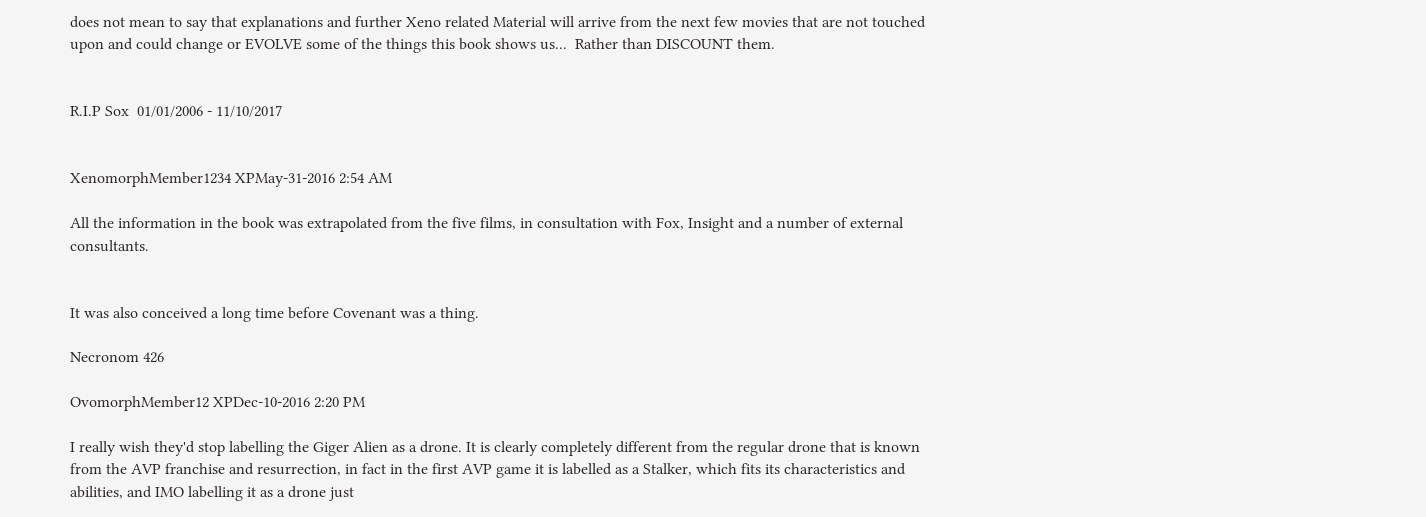does not mean to say that explanations and further Xeno related Material will arrive from the next few movies that are not touched upon and could change or EVOLVE some of the things this book shows us...  Rather than DISCOUNT them.


R.I.P Sox  01/01/2006 - 11/10/2017


XenomorphMember1234 XPMay-31-2016 2:54 AM

All the information in the book was extrapolated from the five films, in consultation with Fox, Insight and a number of external consultants.


It was also conceived a long time before Covenant was a thing.

Necronom 426

OvomorphMember12 XPDec-10-2016 2:20 PM

I really wish they'd stop labelling the Giger Alien as a drone. It is clearly completely different from the regular drone that is known from the AVP franchise and resurrection, in fact in the first AVP game it is labelled as a Stalker, which fits its characteristics and abilities, and IMO labelling it as a drone just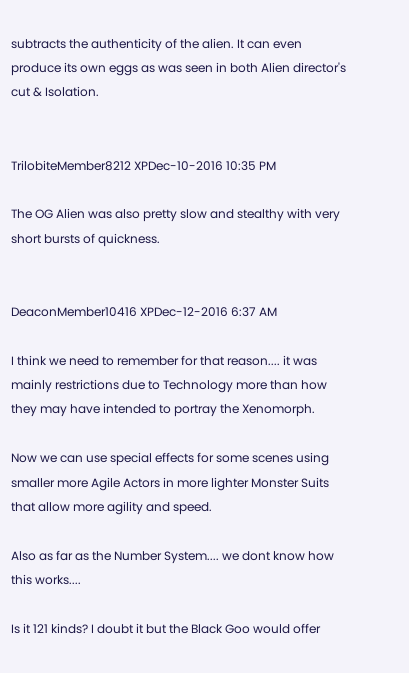subtracts the authenticity of the alien. It can even produce its own eggs as was seen in both Alien director's cut & Isolation.


TrilobiteMember8212 XPDec-10-2016 10:35 PM

The OG Alien was also pretty slow and stealthy with very short bursts of quickness.


DeaconMember10416 XPDec-12-2016 6:37 AM

I think we need to remember for that reason.... it was mainly restrictions due to Technology more than how they may have intended to portray the Xenomorph.

Now we can use special effects for some scenes using smaller more Agile Actors in more lighter Monster Suits that allow more agility and speed.

Also as far as the Number System.... we dont know how this works....

Is it 121 kinds? I doubt it but the Black Goo would offer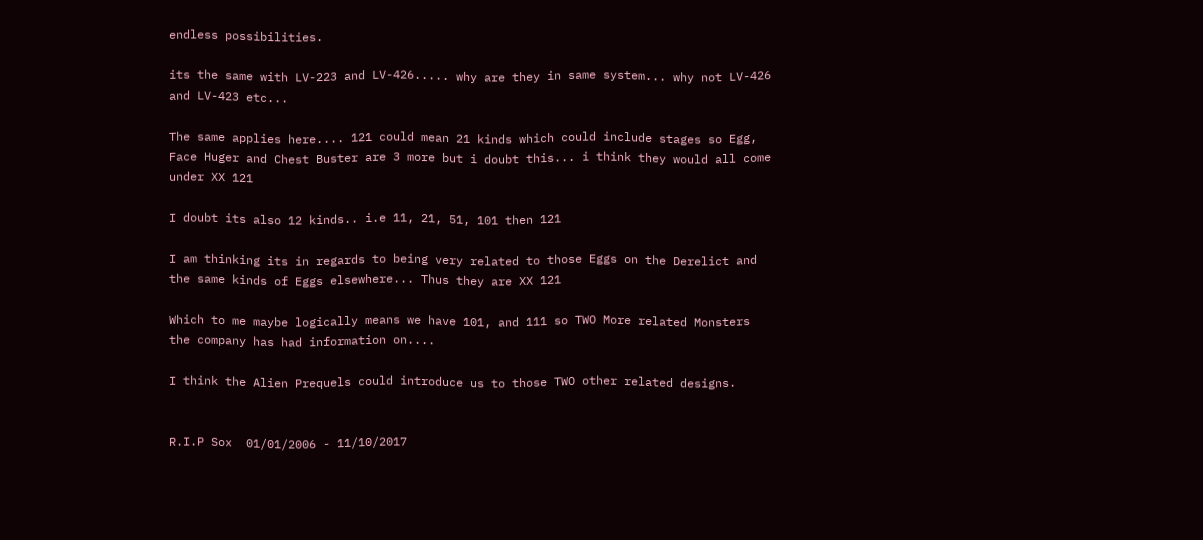endless possibilities.

its the same with LV-223 and LV-426..... why are they in same system... why not LV-426 and LV-423 etc...

The same applies here.... 121 could mean 21 kinds which could include stages so Egg, Face Huger and Chest Buster are 3 more but i doubt this... i think they would all come under XX 121

I doubt its also 12 kinds.. i.e 11, 21, 51, 101 then 121

I am thinking its in regards to being very related to those Eggs on the Derelict and the same kinds of Eggs elsewhere... Thus they are XX 121

Which to me maybe logically means we have 101, and 111 so TWO More related Monsters the company has had information on....

I think the Alien Prequels could introduce us to those TWO other related designs.


R.I.P Sox  01/01/2006 - 11/10/2017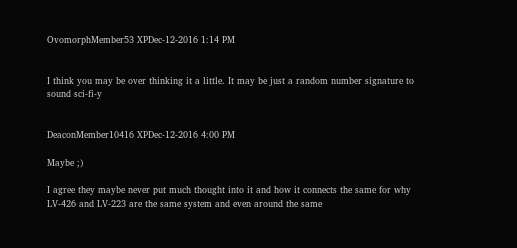OvomorphMember53 XPDec-12-2016 1:14 PM


I think you may be over thinking it a little. It may be just a random number signature to sound sci-fi-y


DeaconMember10416 XPDec-12-2016 4:00 PM

Maybe ;)

I agree they maybe never put much thought into it and how it connects the same for why LV-426 and LV-223 are the same system and even around the same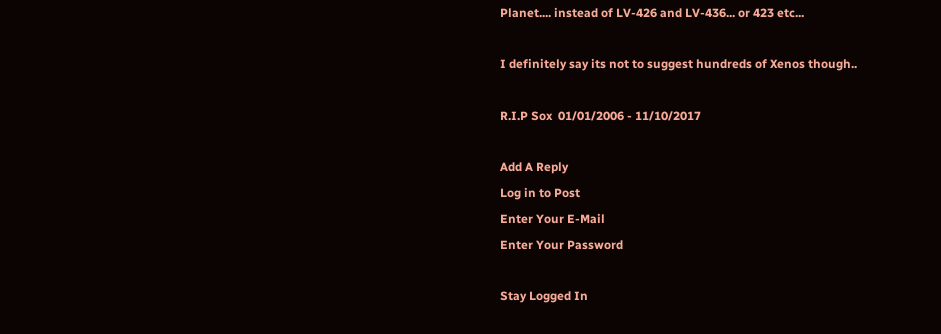Planet.... instead of LV-426 and LV-436... or 423 etc...

I definitely say its not to suggest hundreds of Xenos though..

R.I.P Sox  01/01/2006 - 11/10/2017

Add A Reply
Log in to Post
Enter Your E-Mail
Enter Your Password

Stay Logged In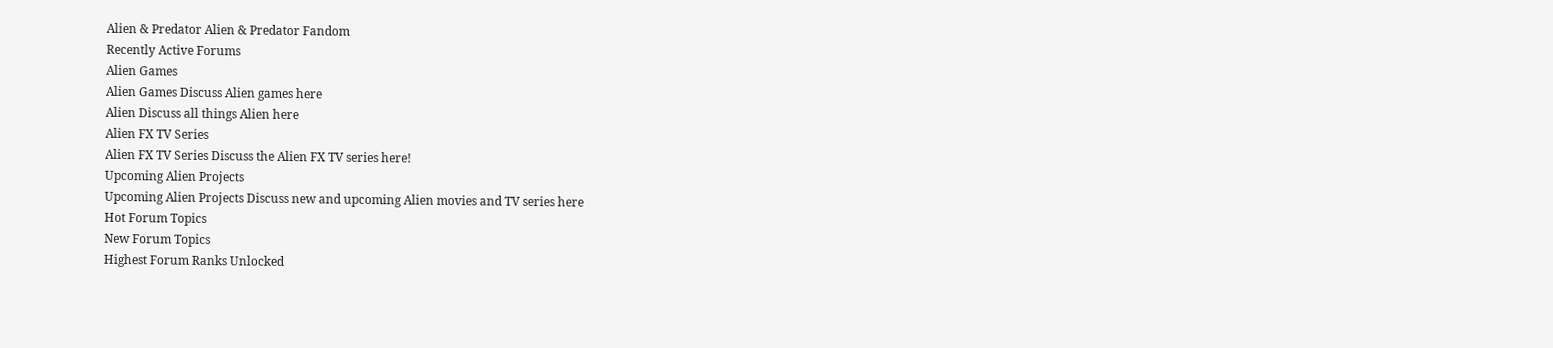Alien & Predator Alien & Predator Fandom
Recently Active Forums
Alien Games
Alien Games Discuss Alien games here
Alien Discuss all things Alien here
Alien FX TV Series
Alien FX TV Series Discuss the Alien FX TV series here!
Upcoming Alien Projects
Upcoming Alien Projects Discuss new and upcoming Alien movies and TV series here
Hot Forum Topics
New Forum Topics
Highest Forum Ranks Unlocked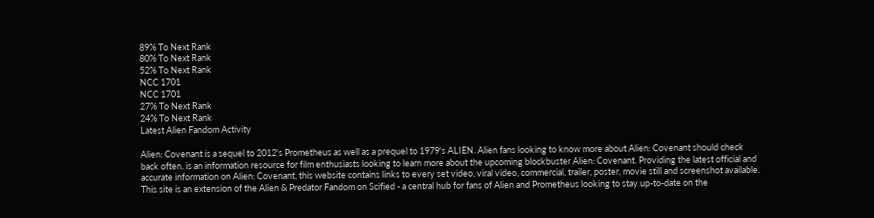89% To Next Rank
80% To Next Rank
52% To Next Rank
NCC 1701
NCC 1701
27% To Next Rank
24% To Next Rank
Latest Alien Fandom Activity

Alien: Covenant is a sequel to 2012's Prometheus as well as a prequel to 1979's ALIEN. Alien fans looking to know more about Alien: Covenant should check back often. is an information resource for film enthusiasts looking to learn more about the upcoming blockbuster Alien: Covenant. Providing the latest official and accurate information on Alien: Covenant, this website contains links to every set video, viral video, commercial, trailer, poster, movie still and screenshot available. This site is an extension of the Alien & Predator Fandom on Scified - a central hub for fans of Alien and Prometheus looking to stay up-to-date on the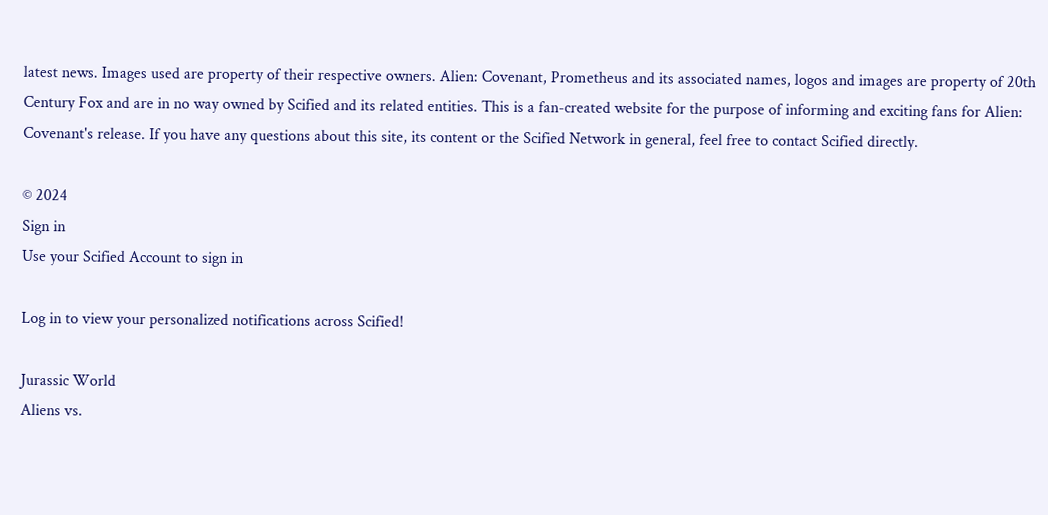latest news. Images used are property of their respective owners. Alien: Covenant, Prometheus and its associated names, logos and images are property of 20th Century Fox and are in no way owned by Scified and its related entities. This is a fan-created website for the purpose of informing and exciting fans for Alien: Covenant's release. If you have any questions about this site, its content or the Scified Network in general, feel free to contact Scified directly.

© 2024
Sign in
Use your Scified Account to sign in

Log in to view your personalized notifications across Scified!

Jurassic World
Aliens vs.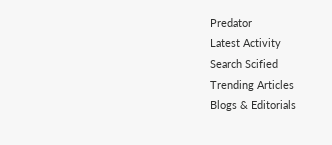Predator
Latest Activity
Search Scified
Trending Articles
Blogs & Editorials